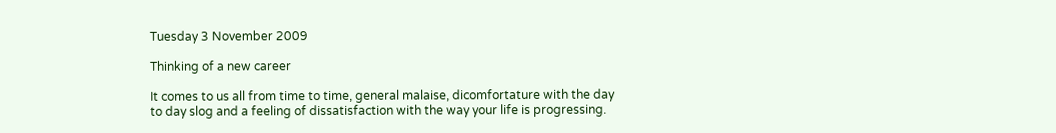Tuesday 3 November 2009

Thinking of a new career

It comes to us all from time to time, general malaise, dicomfortature with the day to day slog and a feeling of dissatisfaction with the way your life is progressing.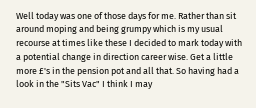Well today was one of those days for me. Rather than sit around moping and being grumpy which is my usual recourse at times like these I decided to mark today with a potential change in direction career wise. Get a little more £'s in the pension pot and all that. So having had a look in the "Sits Vac" I think I may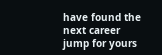have found the next career jump for yours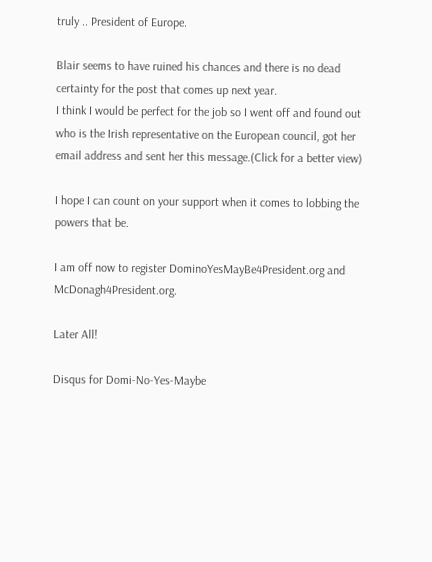truly .. President of Europe.

Blair seems to have ruined his chances and there is no dead certainty for the post that comes up next year.
I think I would be perfect for the job so I went off and found out who is the Irish representative on the European council, got her email address and sent her this message.(Click for a better view)

I hope I can count on your support when it comes to lobbing the powers that be.

I am off now to register DominoYesMayBe4President.org and McDonagh4President.org.

Later All!

Disqus for Domi-No-Yes-Maybe